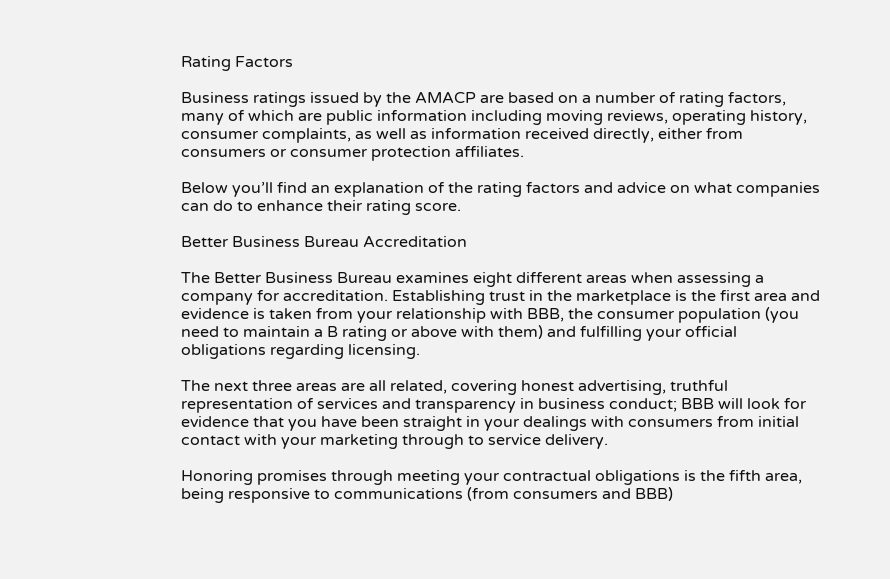Rating Factors

Business ratings issued by the AMACP are based on a number of rating factors, many of which are public information including moving reviews, operating history, consumer complaints, as well as information received directly, either from consumers or consumer protection affiliates.

Below you’ll find an explanation of the rating factors and advice on what companies can do to enhance their rating score.

Better Business Bureau Accreditation

The Better Business Bureau examines eight different areas when assessing a company for accreditation. Establishing trust in the marketplace is the first area and evidence is taken from your relationship with BBB, the consumer population (you need to maintain a B rating or above with them) and fulfilling your official obligations regarding licensing.

The next three areas are all related, covering honest advertising, truthful representation of services and transparency in business conduct; BBB will look for evidence that you have been straight in your dealings with consumers from initial contact with your marketing through to service delivery.

Honoring promises through meeting your contractual obligations is the fifth area, being responsive to communications (from consumers and BBB)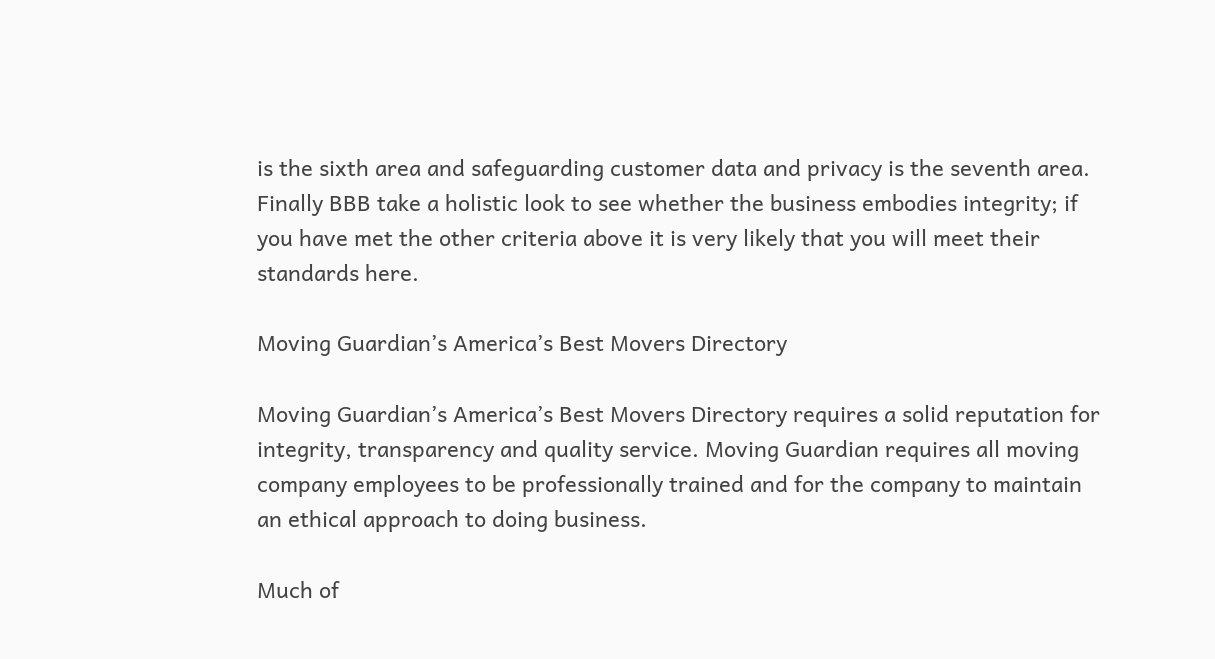is the sixth area and safeguarding customer data and privacy is the seventh area. Finally BBB take a holistic look to see whether the business embodies integrity; if you have met the other criteria above it is very likely that you will meet their standards here.

Moving Guardian’s America’s Best Movers Directory

Moving Guardian’s America’s Best Movers Directory requires a solid reputation for integrity, transparency and quality service. Moving Guardian requires all moving company employees to be professionally trained and for the company to maintain an ethical approach to doing business.

Much of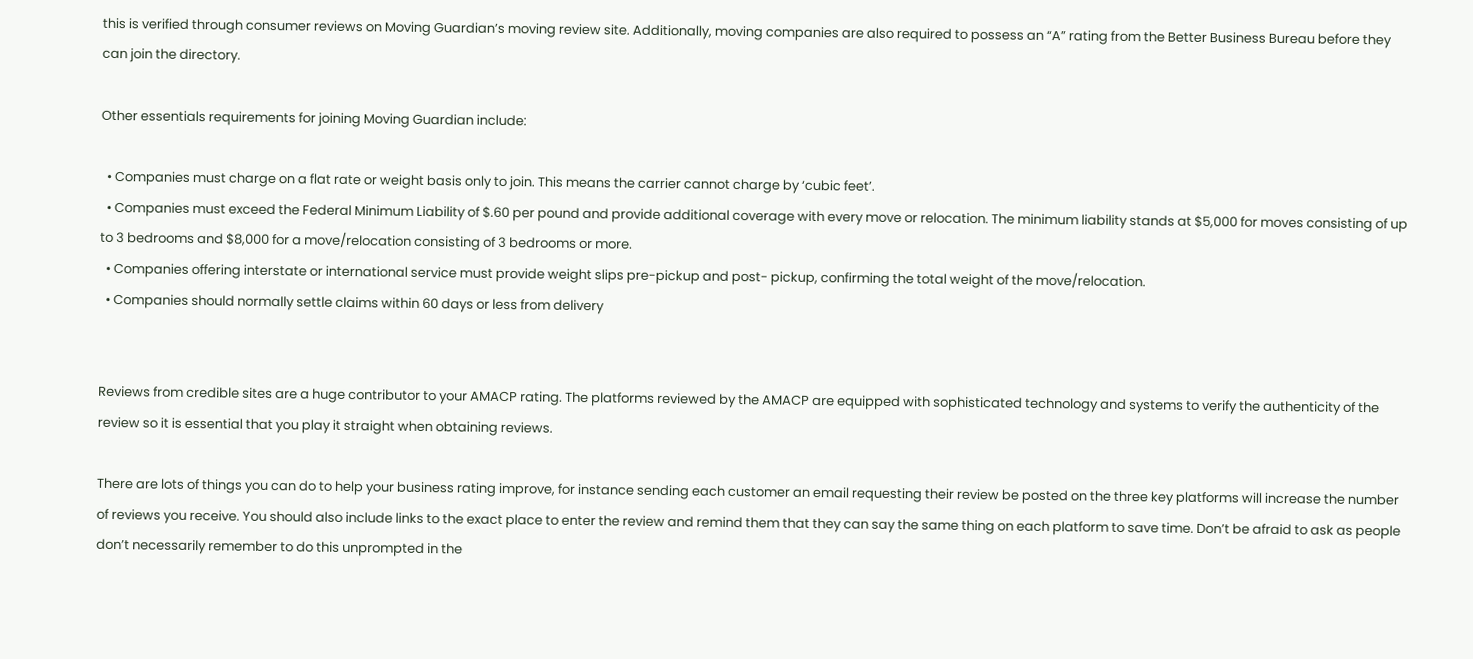this is verified through consumer reviews on Moving Guardian’s moving review site. Additionally, moving companies are also required to possess an “A” rating from the Better Business Bureau before they can join the directory.

Other essentials requirements for joining Moving Guardian include:

  • Companies must charge on a flat rate or weight basis only to join. This means the carrier cannot charge by ‘cubic feet’.
  • Companies must exceed the Federal Minimum Liability of $.60 per pound and provide additional coverage with every move or relocation. The minimum liability stands at $5,000 for moves consisting of up to 3 bedrooms and $8,000 for a move/relocation consisting of 3 bedrooms or more.
  • Companies offering interstate or international service must provide weight slips pre-pickup and post- pickup, confirming the total weight of the move/relocation.
  • Companies should normally settle claims within 60 days or less from delivery


Reviews from credible sites are a huge contributor to your AMACP rating. The platforms reviewed by the AMACP are equipped with sophisticated technology and systems to verify the authenticity of the review so it is essential that you play it straight when obtaining reviews.

There are lots of things you can do to help your business rating improve, for instance sending each customer an email requesting their review be posted on the three key platforms will increase the number of reviews you receive. You should also include links to the exact place to enter the review and remind them that they can say the same thing on each platform to save time. Don’t be afraid to ask as people don’t necessarily remember to do this unprompted in the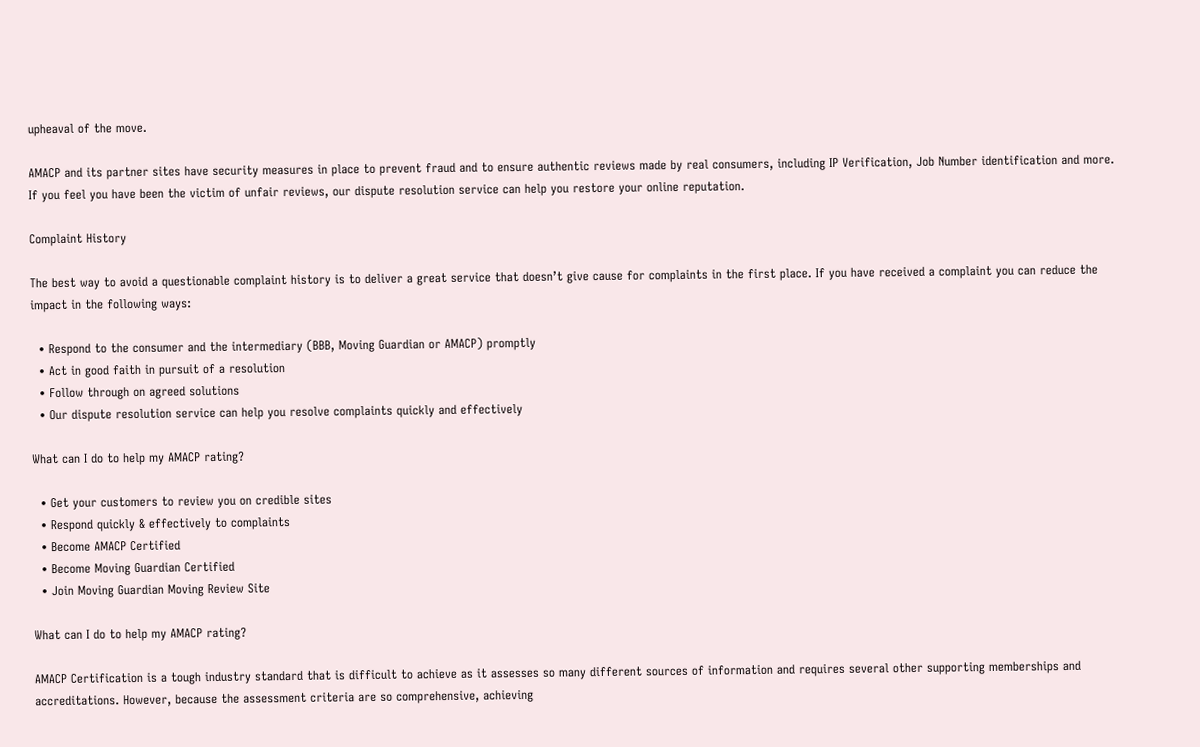upheaval of the move.

AMACP and its partner sites have security measures in place to prevent fraud and to ensure authentic reviews made by real consumers, including IP Verification, Job Number identification and more. If you feel you have been the victim of unfair reviews, our dispute resolution service can help you restore your online reputation.

Complaint History

The best way to avoid a questionable complaint history is to deliver a great service that doesn’t give cause for complaints in the first place. If you have received a complaint you can reduce the impact in the following ways:

  • Respond to the consumer and the intermediary (BBB, Moving Guardian or AMACP) promptly
  • Act in good faith in pursuit of a resolution
  • Follow through on agreed solutions
  • Our dispute resolution service can help you resolve complaints quickly and effectively

What can I do to help my AMACP rating?

  • Get your customers to review you on credible sites
  • Respond quickly & effectively to complaints
  • Become AMACP Certified
  • Become Moving Guardian Certified
  • Join Moving Guardian Moving Review Site

What can I do to help my AMACP rating?

AMACP Certification is a tough industry standard that is difficult to achieve as it assesses so many different sources of information and requires several other supporting memberships and accreditations. However, because the assessment criteria are so comprehensive, achieving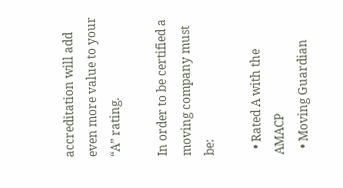accreditation will add even more value to your “A” rating.

In order to be certified a moving company must be:

  • Rated A with the AMACP
  • Moving Guardian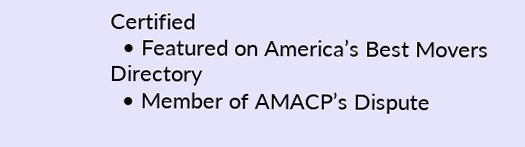Certified
  • Featured on America’s Best Movers Directory
  • Member of AMACP’s Dispute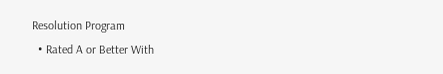Resolution Program
  • Rated A or Better With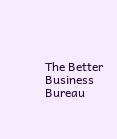The Better Business Bureau